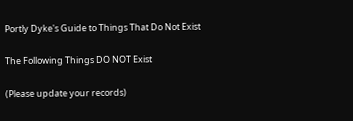Portly Dyke's Guide to Things That Do Not Exist

The Following Things DO NOT Exist

(Please update your records)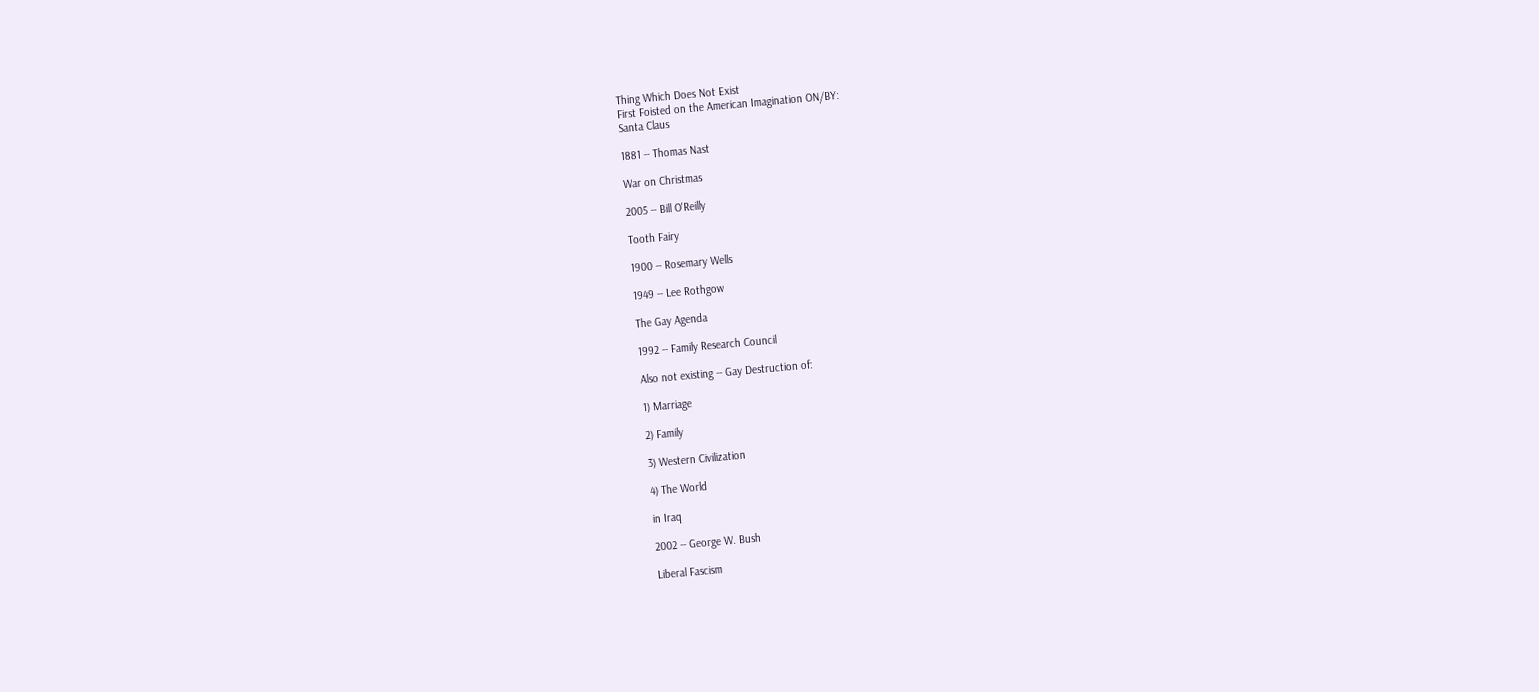Thing Which Does Not Exist
First Foisted on the American Imagination ON/BY:
Santa Claus

1881 -- Thomas Nast

War on Christmas

2005 -- Bill O'Reilly

Tooth Fairy

1900 -- Rosemary Wells

1949 -- Lee Rothgow

The Gay Agenda

1992 -- Family Research Council

Also not existing -- Gay Destruction of:

1) Marriage

2) Family

3) Western Civilization

4) The World

in Iraq

2002 -- George W. Bush

Liberal Fascism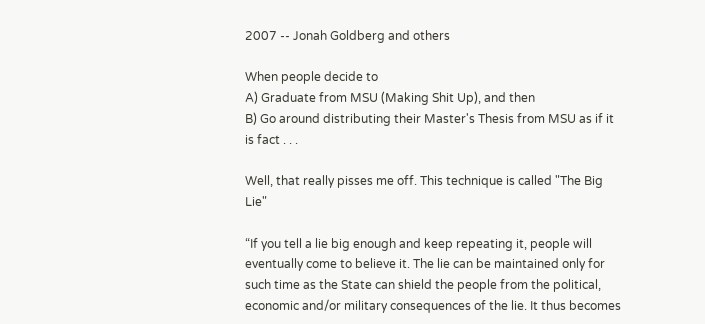2007 -- Jonah Goldberg and others

When people decide to
A) Graduate from MSU (Making Shit Up), and then
B) Go around distributing their Master's Thesis from MSU as if it is fact . . .

Well, that really pisses me off. This technique is called "The Big Lie"

“If you tell a lie big enough and keep repeating it, people will eventually come to believe it. The lie can be maintained only for such time as the State can shield the people from the political, economic and/or military consequences of the lie. It thus becomes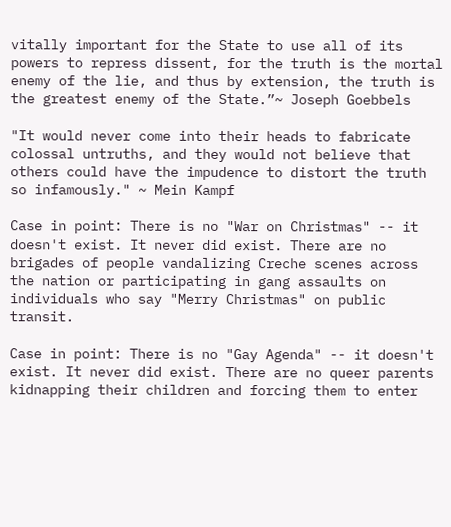vitally important for the State to use all of its powers to repress dissent, for the truth is the mortal enemy of the lie, and thus by extension, the truth is the greatest enemy of the State.”~ Joseph Goebbels

"It would never come into their heads to fabricate colossal untruths, and they would not believe that others could have the impudence to distort the truth so infamously." ~ Mein Kampf

Case in point: There is no "War on Christmas" -- it doesn't exist. It never did exist. There are no brigades of people vandalizing Creche scenes across the nation or participating in gang assaults on individuals who say "Merry Christmas" on public transit.

Case in point: There is no "Gay Agenda" -- it doesn't exist. It never did exist. There are no queer parents kidnapping their children and forcing them to enter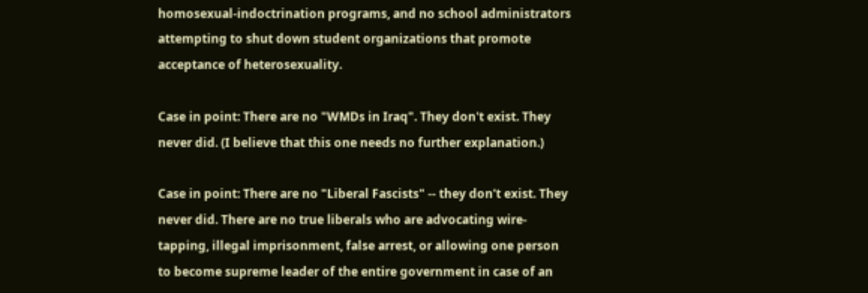homosexual-indoctrination programs, and no school administrators attempting to shut down student organizations that promote acceptance of heterosexuality.

Case in point: There are no "WMDs in Iraq". They don't exist. They never did. (I believe that this one needs no further explanation.)

Case in point: There are no "Liberal Fascists" -- they don't exist. They never did. There are no true liberals who are advocating wire-tapping, illegal imprisonment, false arrest, or allowing one person to become supreme leader of the entire government in case of an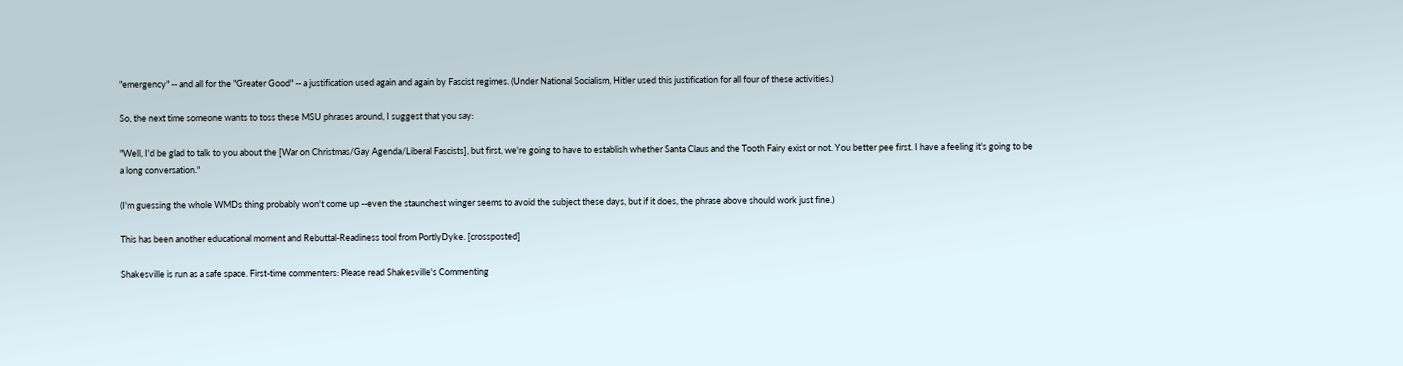"emergency" -- and all for the "Greater Good" -- a justification used again and again by Fascist regimes. (Under National Socialism, Hitler used this justification for all four of these activities.)

So, the next time someone wants to toss these MSU phrases around, I suggest that you say:

"Well, I'd be glad to talk to you about the [War on Christmas/Gay Agenda/Liberal Fascists], but first, we're going to have to establish whether Santa Claus and the Tooth Fairy exist or not. You better pee first. I have a feeling it's going to be a long conversation."

(I'm guessing the whole WMDs thing probably won't come up --even the staunchest winger seems to avoid the subject these days, but if it does, the phrase above should work just fine.)

This has been another educational moment and Rebuttal-Readiness tool from PortlyDyke. [crossposted]

Shakesville is run as a safe space. First-time commenters: Please read Shakesville's Commenting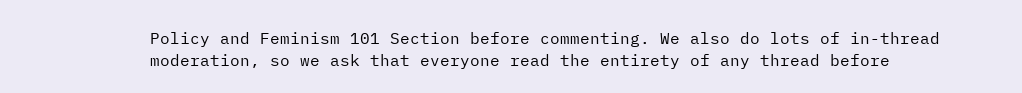Policy and Feminism 101 Section before commenting. We also do lots of in-thread moderation, so we ask that everyone read the entirety of any thread before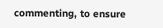commenting, to ensure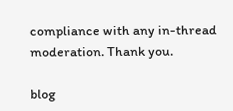compliance with any in-thread moderation. Thank you.

blog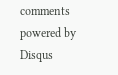comments powered by Disqus